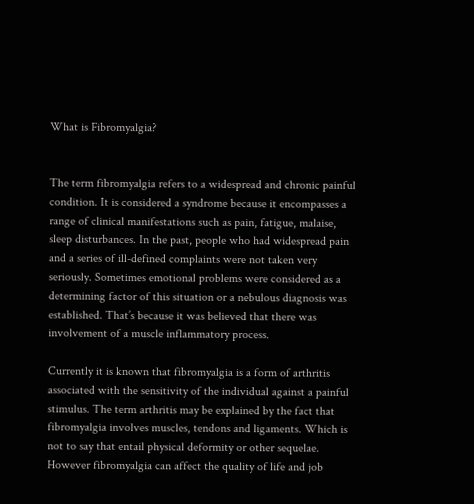What is Fibromyalgia?


The term fibromyalgia refers to a widespread and chronic painful condition. It is considered a syndrome because it encompasses a range of clinical manifestations such as pain, fatigue, malaise, sleep disturbances. In the past, people who had widespread pain and a series of ill-defined complaints were not taken very seriously. Sometimes emotional problems were considered as a determining factor of this situation or a nebulous diagnosis was established. That’s because it was believed that there was involvement of a muscle inflammatory process.

Currently it is known that fibromyalgia is a form of arthritis associated with the sensitivity of the individual against a painful stimulus. The term arthritis may be explained by the fact that fibromyalgia involves muscles, tendons and ligaments. Which is not to say that entail physical deformity or other sequelae. However fibromyalgia can affect the quality of life and job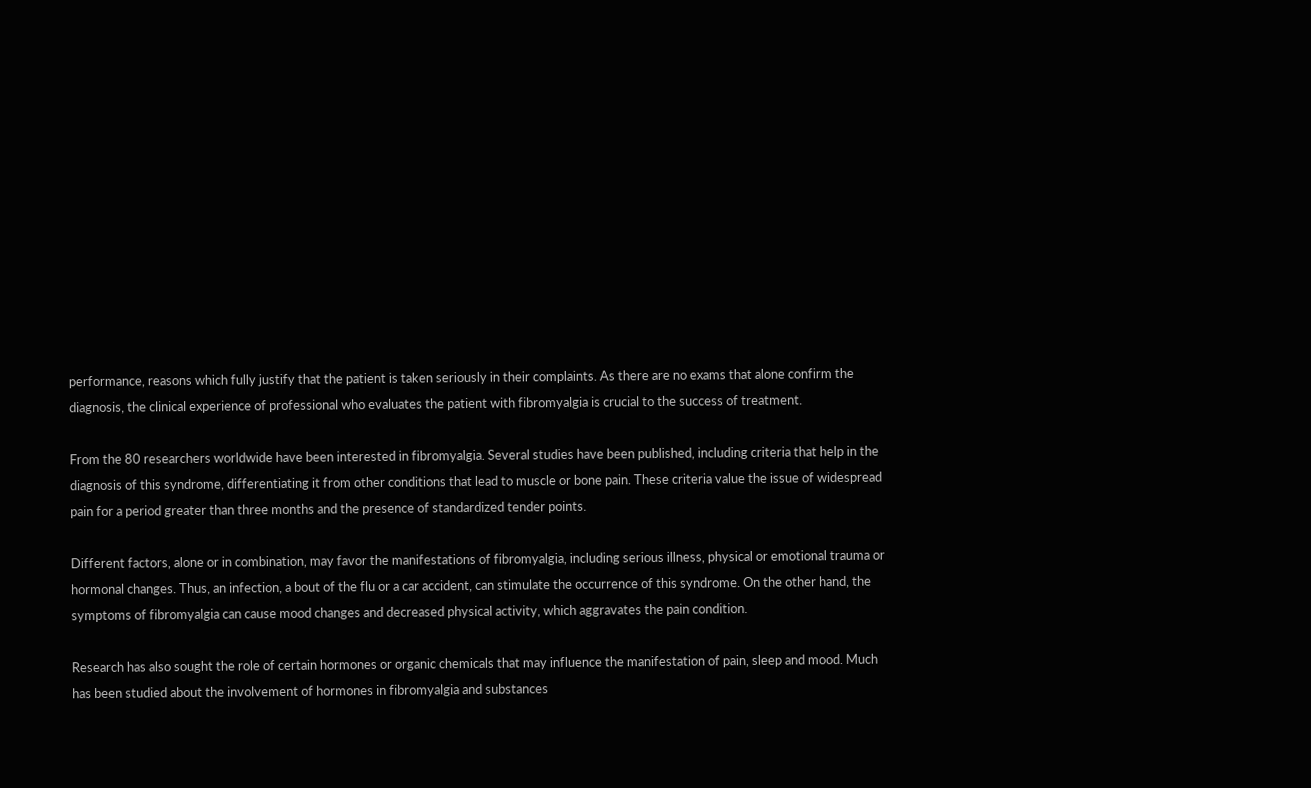performance, reasons which fully justify that the patient is taken seriously in their complaints. As there are no exams that alone confirm the diagnosis, the clinical experience of professional who evaluates the patient with fibromyalgia is crucial to the success of treatment.

From the 80 researchers worldwide have been interested in fibromyalgia. Several studies have been published, including criteria that help in the diagnosis of this syndrome, differentiating it from other conditions that lead to muscle or bone pain. These criteria value the issue of widespread pain for a period greater than three months and the presence of standardized tender points.

Different factors, alone or in combination, may favor the manifestations of fibromyalgia, including serious illness, physical or emotional trauma or hormonal changes. Thus, an infection, a bout of the flu or a car accident, can stimulate the occurrence of this syndrome. On the other hand, the symptoms of fibromyalgia can cause mood changes and decreased physical activity, which aggravates the pain condition.

Research has also sought the role of certain hormones or organic chemicals that may influence the manifestation of pain, sleep and mood. Much has been studied about the involvement of hormones in fibromyalgia and substances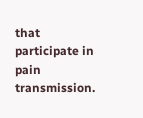that participate in pain transmission.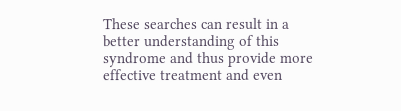These searches can result in a better understanding of this syndrome and thus provide more effective treatment and even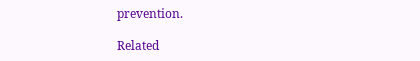prevention.

Related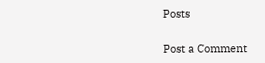Posts

Post a Comment